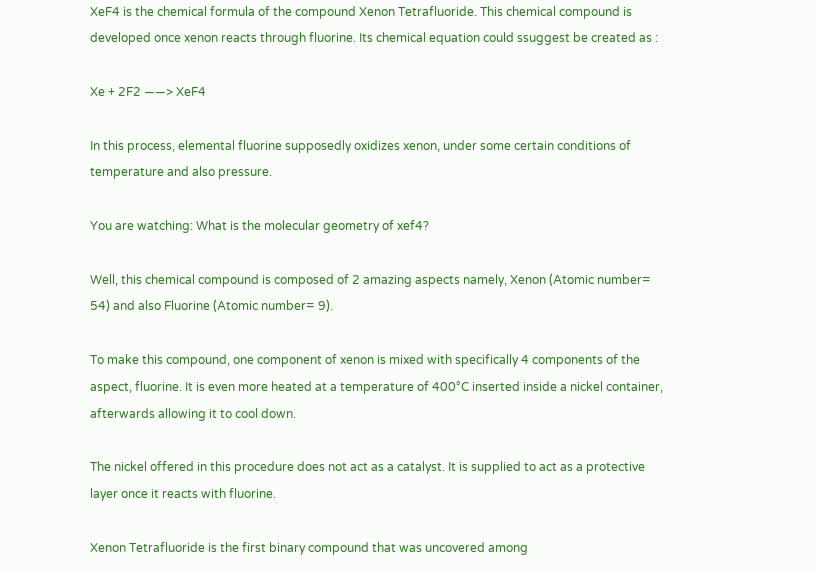XeF4 is the chemical formula of the compound Xenon Tetrafluoride. This chemical compound is developed once xenon reacts through fluorine. Its chemical equation could ssuggest be created as :

Xe + 2F2 ——> XeF4

In this process, elemental fluorine supposedly oxidizes xenon, under some certain conditions of temperature and also pressure.

You are watching: What is the molecular geometry of xef4?

Well, this chemical compound is composed of 2 amazing aspects namely, Xenon (Atomic number= 54) and also Fluorine (Atomic number= 9).

To make this compound, one component of xenon is mixed with specifically 4 components of the aspect, fluorine. It is even more heated at a temperature of 400°C inserted inside a nickel container, afterwards allowing it to cool down.

The nickel offered in this procedure does not act as a catalyst. It is supplied to act as a protective layer once it reacts with fluorine.

Xenon Tetrafluoride is the first binary compound that was uncovered among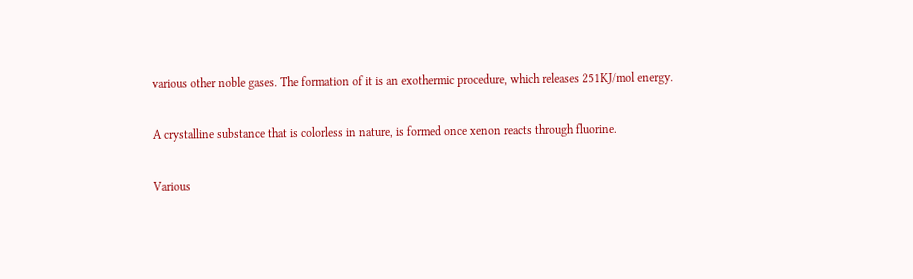various other noble gases. The formation of it is an exothermic procedure, which releases 251KJ/mol energy.

A crystalline substance that is colorless in nature, is formed once xenon reacts through fluorine.

Various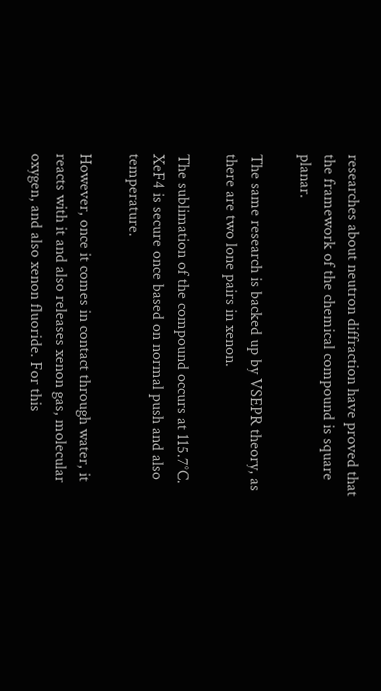researches about neutron diffraction have proved that the framework of the chemical compound is square planar.

The same research is backed up by VSEPR theory, as there are two lone pairs in xenon.

The sublimation of the compound occurs at 115.7°C. XeF4 is secure once based on normal push and also temperature.

However, once it comes in contact through water, it reacts with it and also releases xenon gas, molecular oxygen, and also xenon fluoride. For this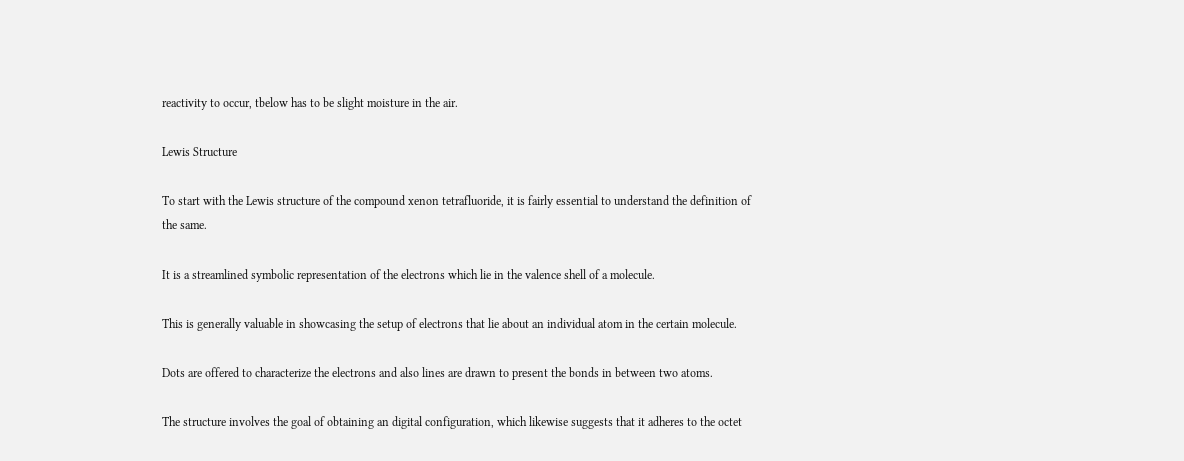reactivity to occur, tbelow has to be slight moisture in the air.

Lewis Structure

To start with the Lewis structure of the compound xenon tetrafluoride, it is fairly essential to understand the definition of the same.

It is a streamlined symbolic representation of the electrons which lie in the valence shell of a molecule.

This is generally valuable in showcasing the setup of electrons that lie about an individual atom in the certain molecule.

Dots are offered to characterize the electrons and also lines are drawn to present the bonds in between two atoms.

The structure involves the goal of obtaining an digital configuration, which likewise suggests that it adheres to the octet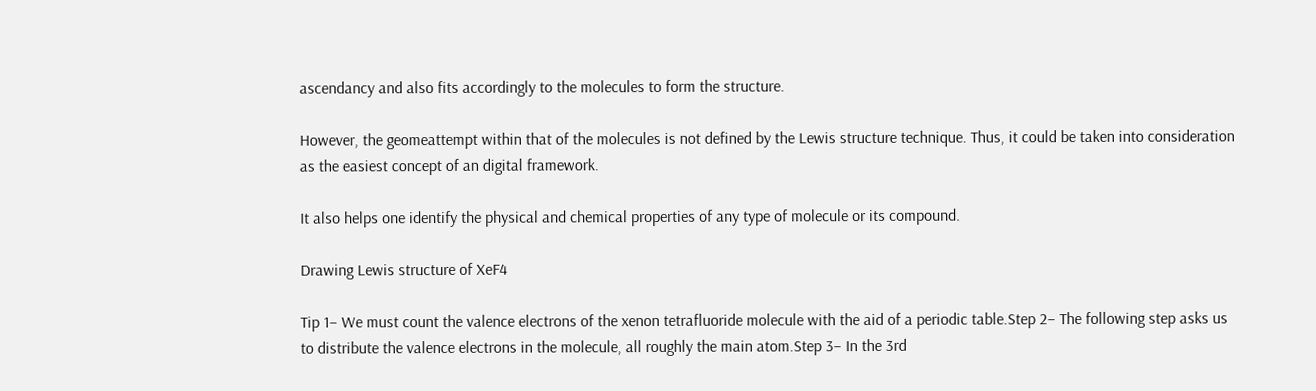ascendancy and also fits accordingly to the molecules to form the structure.

However, the geomeattempt within that of the molecules is not defined by the Lewis structure technique. Thus, it could be taken into consideration as the easiest concept of an digital framework.

It also helps one identify the physical and chemical properties of any type of molecule or its compound.

Drawing Lewis structure of XeF4

Tip 1– We must count the valence electrons of the xenon tetrafluoride molecule with the aid of a periodic table.Step 2– The following step asks us to distribute the valence electrons in the molecule, all roughly the main atom.Step 3– In the 3rd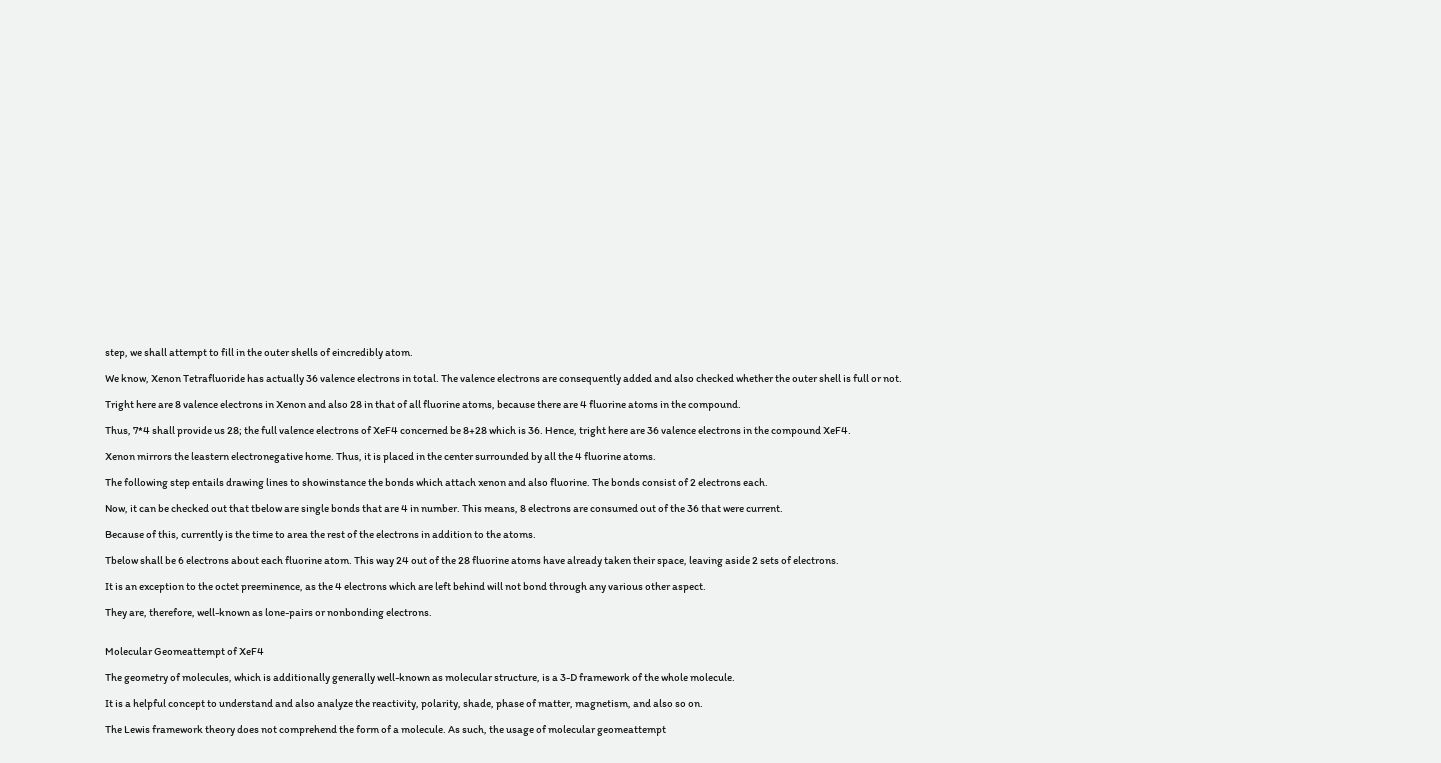step, we shall attempt to fill in the outer shells of eincredibly atom.

We know, Xenon Tetrafluoride has actually 36 valence electrons in total. The valence electrons are consequently added and also checked whether the outer shell is full or not.

Tright here are 8 valence electrons in Xenon and also 28 in that of all fluorine atoms, because there are 4 fluorine atoms in the compound.

Thus, 7*4 shall provide us 28; the full valence electrons of XeF4 concerned be 8+28 which is 36. Hence, tright here are 36 valence electrons in the compound XeF4.

Xenon mirrors the leastern electronegative home. Thus, it is placed in the center surrounded by all the 4 fluorine atoms.

The following step entails drawing lines to showinstance the bonds which attach xenon and also fluorine. The bonds consist of 2 electrons each.

Now, it can be checked out that tbelow are single bonds that are 4 in number. This means, 8 electrons are consumed out of the 36 that were current.

Because of this, currently is the time to area the rest of the electrons in addition to the atoms.

Tbelow shall be 6 electrons about each fluorine atom. This way 24 out of the 28 fluorine atoms have already taken their space, leaving aside 2 sets of electrons.

It is an exception to the octet preeminence, as the 4 electrons which are left behind will not bond through any various other aspect.

They are, therefore, well-known as lone-pairs or nonbonding electrons.


Molecular Geomeattempt of XeF4

The geometry of molecules, which is additionally generally well-known as molecular structure, is a 3-D framework of the whole molecule.

It is a helpful concept to understand and also analyze the reactivity, polarity, shade, phase of matter, magnetism, and also so on.

The Lewis framework theory does not comprehend the form of a molecule. As such, the usage of molecular geomeattempt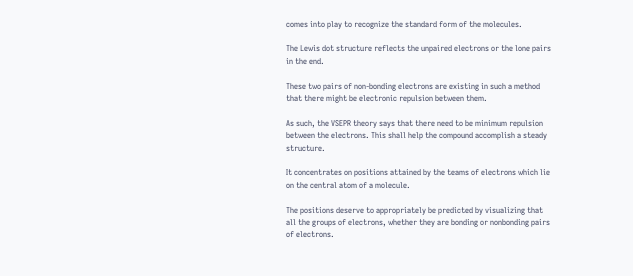comes into play to recognize the standard form of the molecules.

The Lewis dot structure reflects the unpaired electrons or the lone pairs in the end.

These two pairs of non-bonding electrons are existing in such a method that there might be electronic repulsion between them.

As such, the VSEPR theory says that there need to be minimum repulsion between the electrons. This shall help the compound accomplish a steady structure.

It concentrates on positions attained by the teams of electrons which lie on the central atom of a molecule.

The positions deserve to appropriately be predicted by visualizing that all the groups of electrons, whether they are bonding or nonbonding pairs of electrons.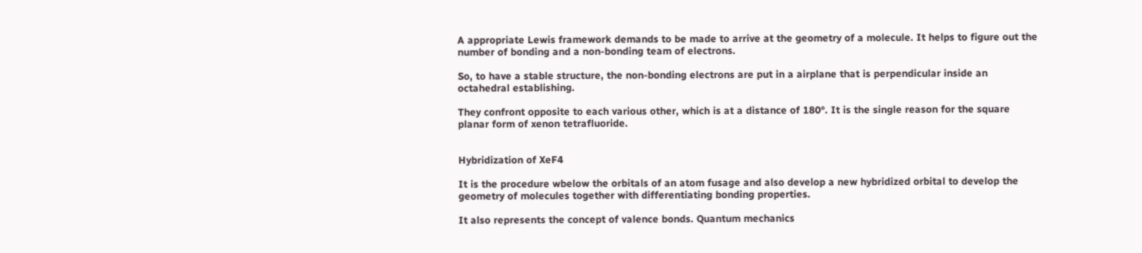A appropriate Lewis framework demands to be made to arrive at the geometry of a molecule. It helps to figure out the number of bonding and a non-bonding team of electrons.

So, to have a stable structure, the non-bonding electrons are put in a airplane that is perpendicular inside an octahedral establishing.

They confront opposite to each various other, which is at a distance of 180°. It is the single reason for the square planar form of xenon tetrafluoride.


Hybridization of XeF4

It is the procedure wbelow the orbitals of an atom fusage and also develop a new hybridized orbital to develop the geometry of molecules together with differentiating bonding properties.

It also represents the concept of valence bonds. Quantum mechanics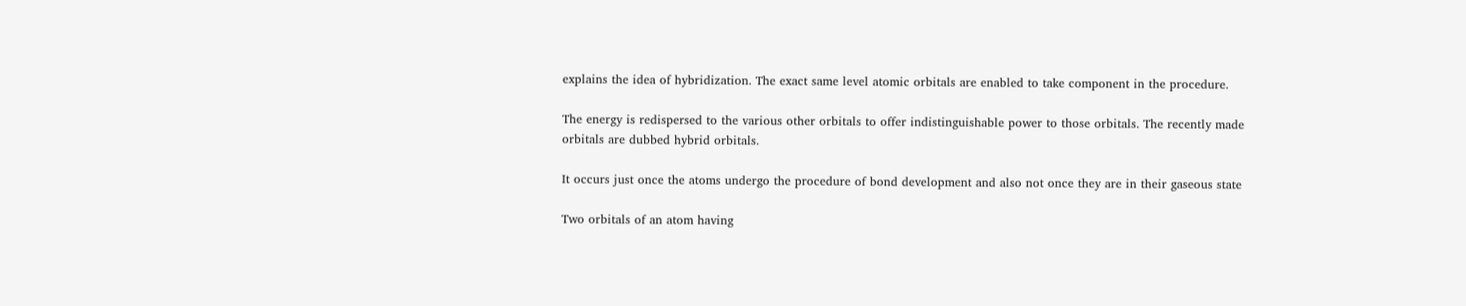explains the idea of hybridization. The exact same level atomic orbitals are enabled to take component in the procedure.

The energy is redispersed to the various other orbitals to offer indistinguishable power to those orbitals. The recently made orbitals are dubbed hybrid orbitals.

It occurs just once the atoms undergo the procedure of bond development and also not once they are in their gaseous state

Two orbitals of an atom having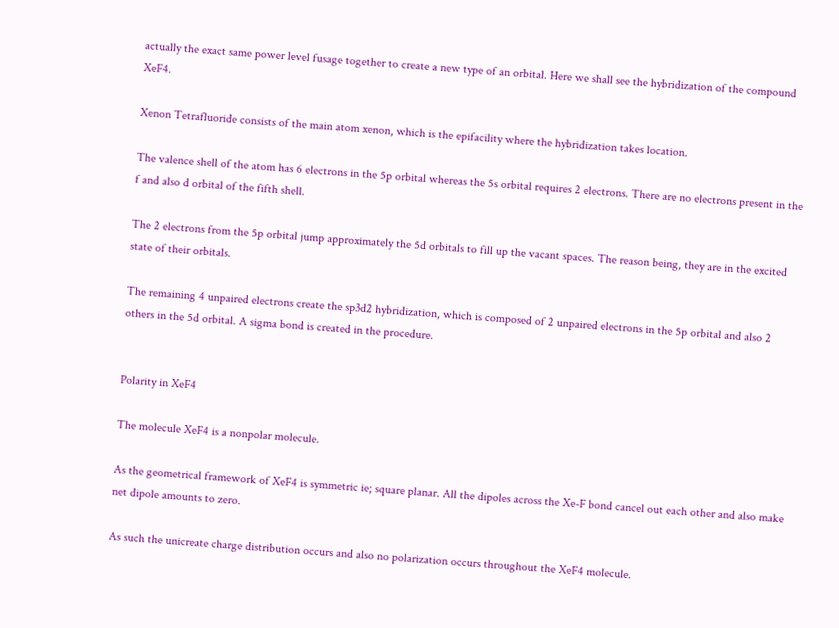actually the exact same power level fusage together to create a new type of an orbital. Here we shall see the hybridization of the compound XeF4.

Xenon Tetrafluoride consists of the main atom xenon, which is the epifacility where the hybridization takes location.

The valence shell of the atom has 6 electrons in the 5p orbital whereas the 5s orbital requires 2 electrons. There are no electrons present in the f and also d orbital of the fifth shell.

The 2 electrons from the 5p orbital jump approximately the 5d orbitals to fill up the vacant spaces. The reason being, they are in the excited state of their orbitals.

The remaining 4 unpaired electrons create the sp3d2 hybridization, which is composed of 2 unpaired electrons in the 5p orbital and also 2 others in the 5d orbital. A sigma bond is created in the procedure.


Polarity in XeF4

The molecule XeF4 is a nonpolar molecule.

As the geometrical framework of XeF4 is symmetric ie; square planar. All the dipoles across the Xe-F bond cancel out each other and also make net dipole amounts to zero.

As such the unicreate charge distribution occurs and also no polarization occurs throughout the XeF4 molecule.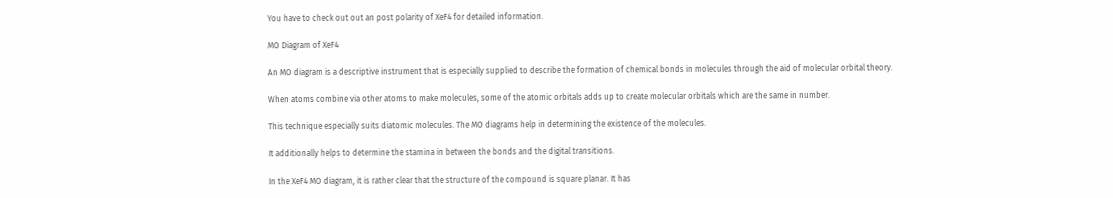You have to check out out an post polarity of XeF4 for detailed information.

MO Diagram of XeF4

An MO diagram is a descriptive instrument that is especially supplied to describe the formation of chemical bonds in molecules through the aid of molecular orbital theory.

When atoms combine via other atoms to make molecules, some of the atomic orbitals adds up to create molecular orbitals which are the same in number.

This technique especially suits diatomic molecules. The MO diagrams help in determining the existence of the molecules.

It additionally helps to determine the stamina in between the bonds and the digital transitions.

In the XeF4 MO diagram, it is rather clear that the structure of the compound is square planar. It has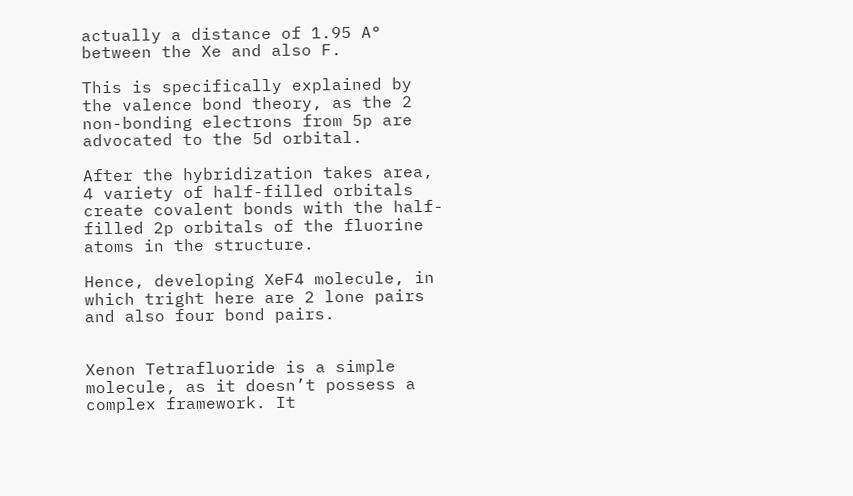actually a distance of 1.95 A° between the Xe and also F.

This is specifically explained by the valence bond theory, as the 2 non-bonding electrons from 5p are advocated to the 5d orbital.

After the hybridization takes area, 4 variety of half-filled orbitals create covalent bonds with the half-filled 2p orbitals of the fluorine atoms in the structure.

Hence, developing XeF4 molecule, in which tright here are 2 lone pairs and also four bond pairs.


Xenon Tetrafluoride is a simple molecule, as it doesn’t possess a complex framework. It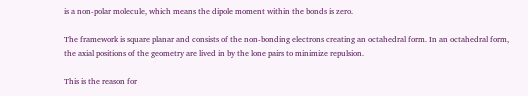is a non-polar molecule, which means the dipole moment within the bonds is zero.

The framework is square planar and consists of the non-bonding electrons creating an octahedral form. In an octahedral form, the axial positions of the geometry are lived in by the lone pairs to minimize repulsion.

This is the reason for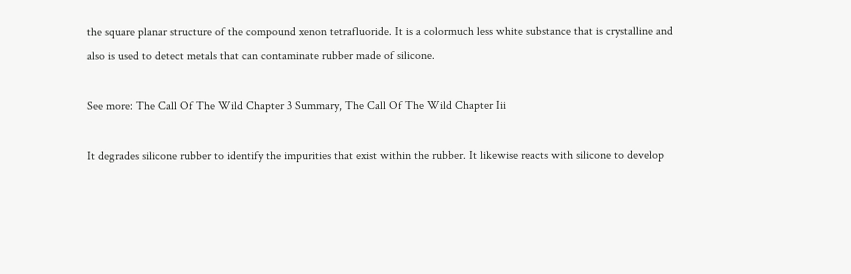the square planar structure of the compound xenon tetrafluoride. It is a colormuch less white substance that is crystalline and also is used to detect metals that can contaminate rubber made of silicone.

See more: The Call Of The Wild Chapter 3 Summary, The Call Of The Wild Chapter Iii

It degrades silicone rubber to identify the impurities that exist within the rubber. It likewise reacts with silicone to develop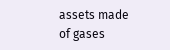assets made of gases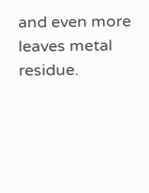and even more leaves metal residue.